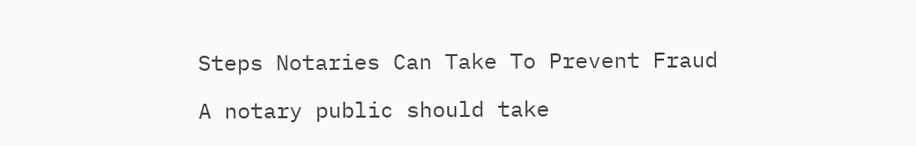Steps Notaries Can Take To Prevent Fraud

A notary public should take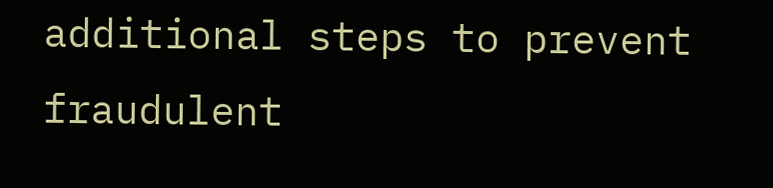additional steps to prevent fraudulent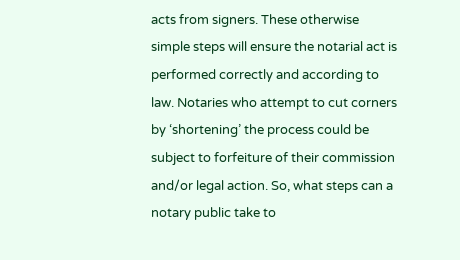acts from signers. These otherwise simple steps will ensure the notarial act is performed correctly and according to law. Notaries who attempt to cut corners by ‘shortening’ the process could be subject to forfeiture of their commission and/or legal action. So, what steps can a notary public take to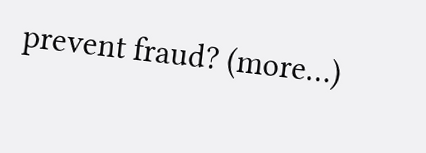prevent fraud? (more…)